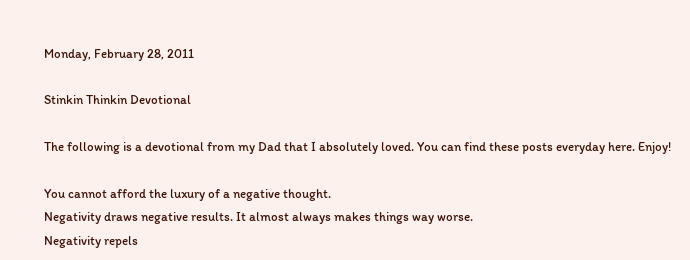Monday, February 28, 2011

Stinkin Thinkin Devotional

The following is a devotional from my Dad that I absolutely loved. You can find these posts everyday here. Enjoy!

You cannot afford the luxury of a negative thought.
Negativity draws negative results. It almost always makes things way worse.
Negativity repels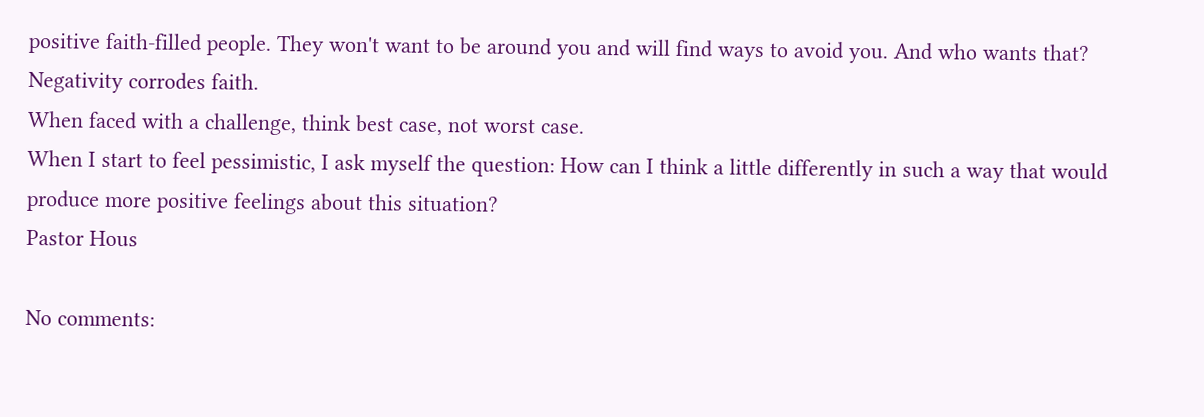positive faith-filled people. They won't want to be around you and will find ways to avoid you. And who wants that?
Negativity corrodes faith.
When faced with a challenge, think best case, not worst case.
When I start to feel pessimistic, I ask myself the question: How can I think a little differently in such a way that would produce more positive feelings about this situation?
Pastor Hous

No comments: